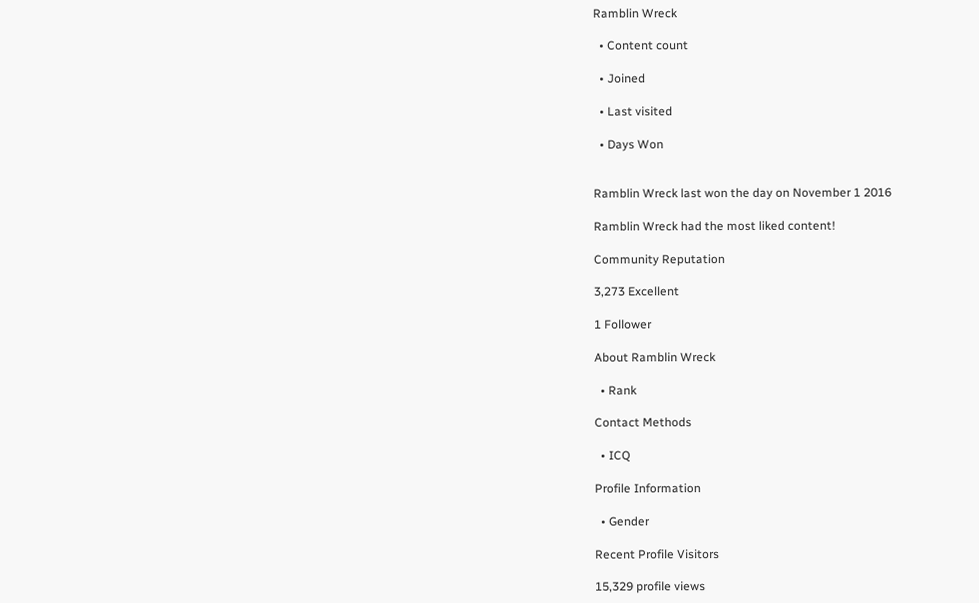Ramblin Wreck

  • Content count

  • Joined

  • Last visited

  • Days Won


Ramblin Wreck last won the day on November 1 2016

Ramblin Wreck had the most liked content!

Community Reputation

3,273 Excellent

1 Follower

About Ramblin Wreck

  • Rank

Contact Methods

  • ICQ

Profile Information

  • Gender

Recent Profile Visitors

15,329 profile views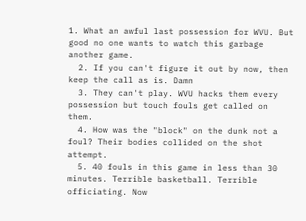1. What an awful last possession for WVU. But good no one wants to watch this garbage another game.
  2. If you can't figure it out by now, then keep the call as is. Damn
  3. They can't play. WVU hacks them every possession but touch fouls get called on them.
  4. How was the "block" on the dunk not a foul? Their bodies collided on the shot attempt.
  5. 40 fouls in this game in less than 30 minutes. Terrible basketball. Terrible officiating. Now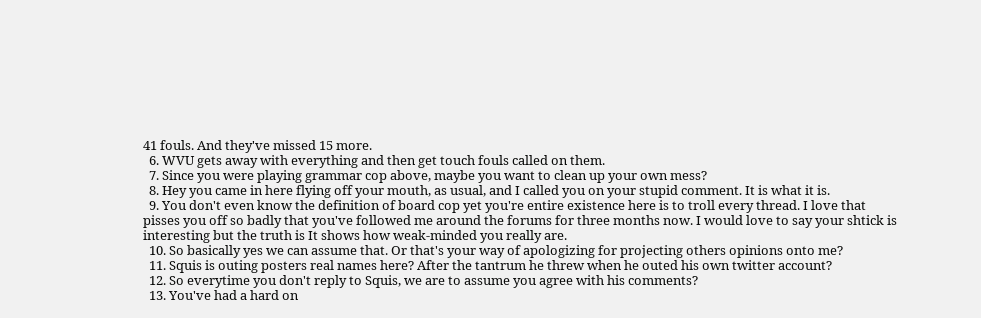41 fouls. And they've missed 15 more.
  6. WVU gets away with everything and then get touch fouls called on them.
  7. Since you were playing grammar cop above, maybe you want to clean up your own mess?
  8. Hey you came in here flying off your mouth, as usual, and I called you on your stupid comment. It is what it is.
  9. You don't even know the definition of board cop yet you're entire existence here is to troll every thread. I love that pisses you off so badly that you've followed me around the forums for three months now. I would love to say your shtick is interesting but the truth is It shows how weak-minded you really are.
  10. So basically yes we can assume that. Or that's your way of apologizing for projecting others opinions onto me?
  11. Squis is outing posters real names here? After the tantrum he threw when he outed his own twitter account?
  12. So everytime you don't reply to Squis, we are to assume you agree with his comments?
  13. You've had a hard on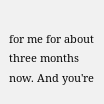for me for about three months now. And you're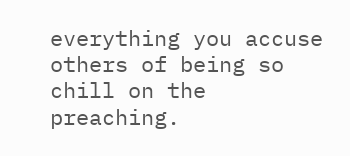everything you accuse others of being so chill on the preaching.